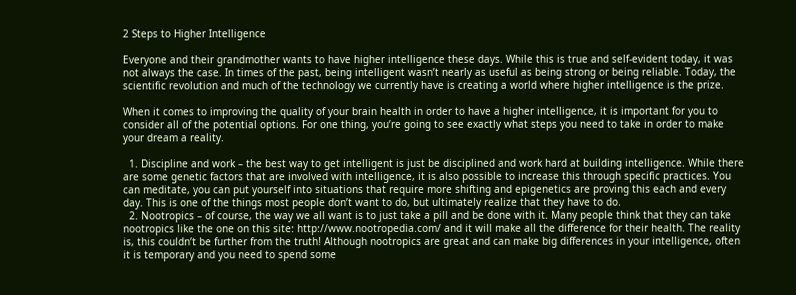2 Steps to Higher Intelligence

Everyone and their grandmother wants to have higher intelligence these days. While this is true and self-evident today, it was not always the case. In times of the past, being intelligent wasn’t nearly as useful as being strong or being reliable. Today, the scientific revolution and much of the technology we currently have is creating a world where higher intelligence is the prize.

When it comes to improving the quality of your brain health in order to have a higher intelligence, it is important for you to consider all of the potential options. For one thing, you’re going to see exactly what steps you need to take in order to make your dream a reality.

  1. Discipline and work – the best way to get intelligent is just be disciplined and work hard at building intelligence. While there are some genetic factors that are involved with intelligence, it is also possible to increase this through specific practices. You can meditate, you can put yourself into situations that require more shifting and epigenetics are proving this each and every day. This is one of the things most people don’t want to do, but ultimately realize that they have to do.
  2. Nootropics – of course, the way we all want is to just take a pill and be done with it. Many people think that they can take nootropics like the one on this site: http://www.nootropedia.com/ and it will make all the difference for their health. The reality is, this couldn’t be further from the truth! Although nootropics are great and can make big differences in your intelligence, often it is temporary and you need to spend some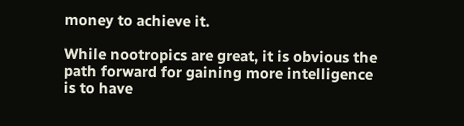money to achieve it.

While nootropics are great, it is obvious the path forward for gaining more intelligence is to have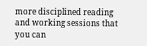more disciplined reading and working sessions that you can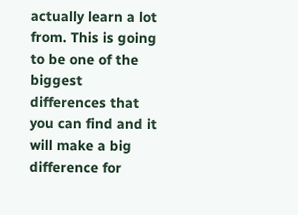actually learn a lot from. This is going to be one of the biggest differences that you can find and it will make a big difference for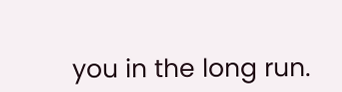you in the long run.